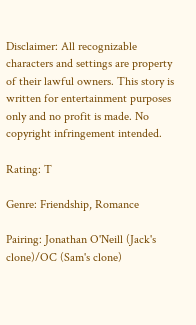Disclaimer: All recognizable characters and settings are property of their lawful owners. This story is written for entertainment purposes only and no profit is made. No copyright infringement intended.

Rating: T

Genre: Friendship, Romance

Pairing: Jonathan O'Neill (Jack's clone)/OC (Sam's clone)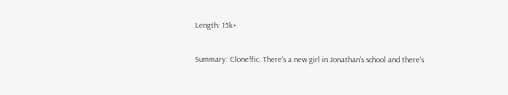Length: 15k+

Summary: Clone!fic. There's a new girl in Jonathan's school and there's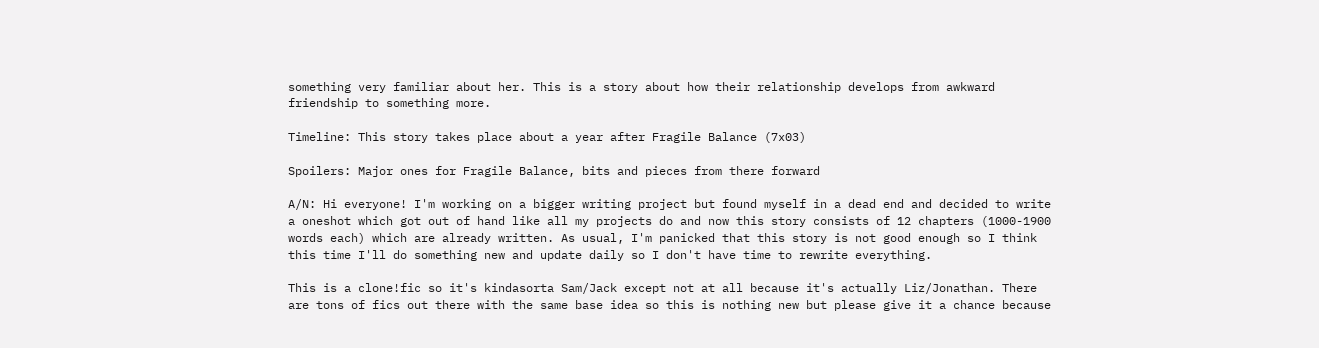something very familiar about her. This is a story about how their relationship develops from awkward friendship to something more.

Timeline: This story takes place about a year after Fragile Balance (7x03)

Spoilers: Major ones for Fragile Balance, bits and pieces from there forward

A/N: Hi everyone! I'm working on a bigger writing project but found myself in a dead end and decided to write a oneshot which got out of hand like all my projects do and now this story consists of 12 chapters (1000-1900 words each) which are already written. As usual, I'm panicked that this story is not good enough so I think this time I'll do something new and update daily so I don't have time to rewrite everything.

This is a clone!fic so it's kindasorta Sam/Jack except not at all because it's actually Liz/Jonathan. There are tons of fics out there with the same base idea so this is nothing new but please give it a chance because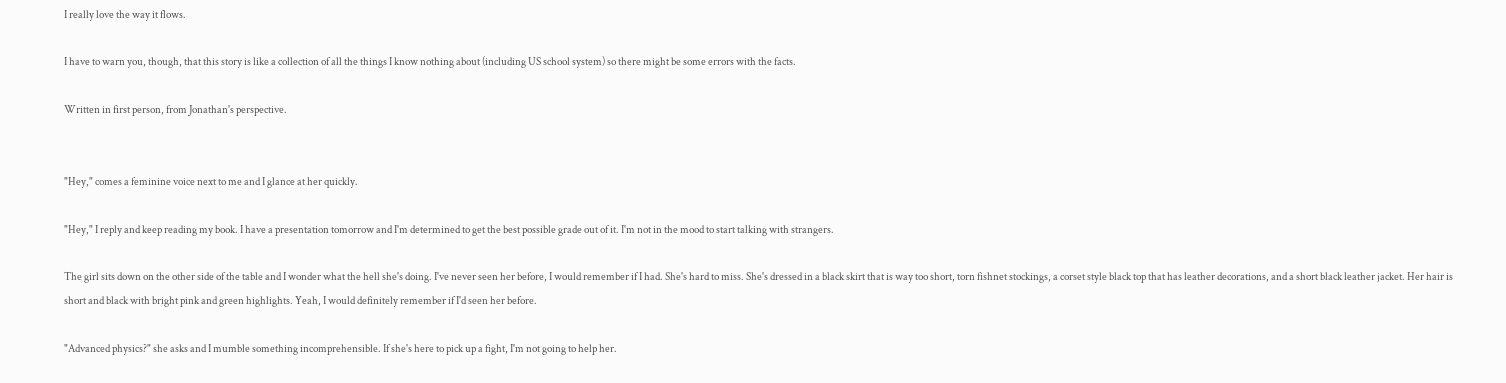I really love the way it flows.

I have to warn you, though, that this story is like a collection of all the things I know nothing about (including US school system) so there might be some errors with the facts.

Written in first person, from Jonathan's perspective.


"Hey," comes a feminine voice next to me and I glance at her quickly.

"Hey," I reply and keep reading my book. I have a presentation tomorrow and I'm determined to get the best possible grade out of it. I'm not in the mood to start talking with strangers.

The girl sits down on the other side of the table and I wonder what the hell she's doing. I've never seen her before, I would remember if I had. She's hard to miss. She's dressed in a black skirt that is way too short, torn fishnet stockings, a corset style black top that has leather decorations, and a short black leather jacket. Her hair is short and black with bright pink and green highlights. Yeah, I would definitely remember if I'd seen her before.

"Advanced physics?" she asks and I mumble something incomprehensible. If she's here to pick up a fight, I'm not going to help her.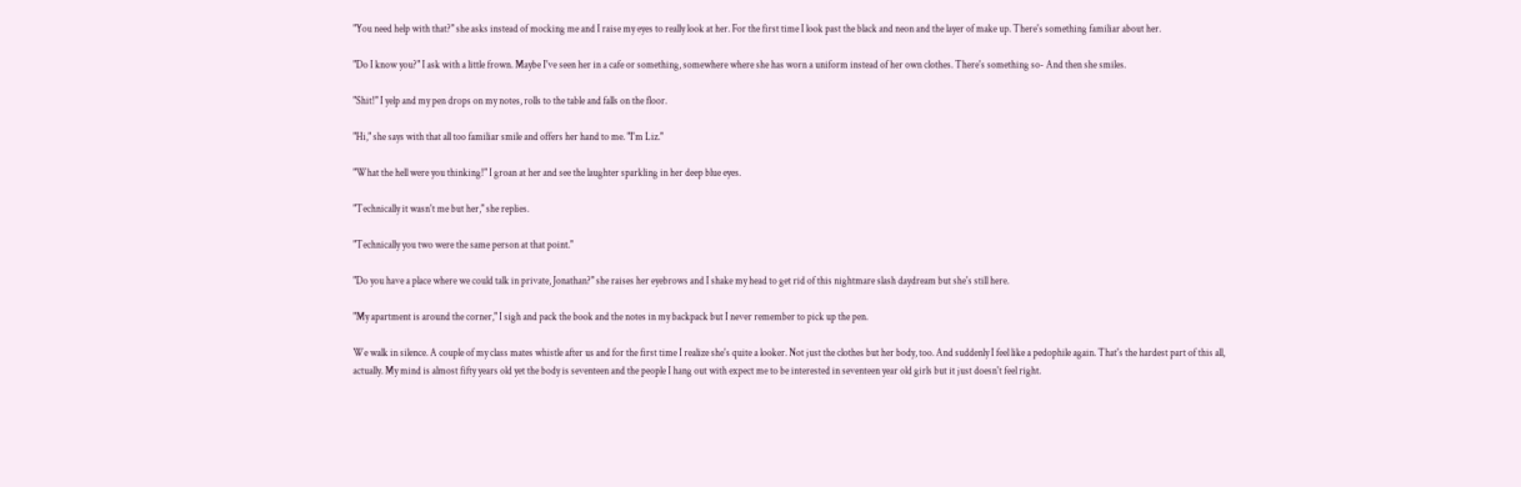"You need help with that?" she asks instead of mocking me and I raise my eyes to really look at her. For the first time I look past the black and neon and the layer of make up. There's something familiar about her.

"Do I know you?" I ask with a little frown. Maybe I've seen her in a cafe or something, somewhere where she has worn a uniform instead of her own clothes. There's something so- And then she smiles.

"Shit!" I yelp and my pen drops on my notes, rolls to the table and falls on the floor.

"Hi," she says with that all too familiar smile and offers her hand to me. "I'm Liz."

"What the hell were you thinking!" I groan at her and see the laughter sparkling in her deep blue eyes.

"Technically it wasn't me but her," she replies.

"Technically you two were the same person at that point."

"Do you have a place where we could talk in private, Jonathan?" she raises her eyebrows and I shake my head to get rid of this nightmare slash daydream but she's still here.

"My apartment is around the corner," I sigh and pack the book and the notes in my backpack but I never remember to pick up the pen.

We walk in silence. A couple of my class mates whistle after us and for the first time I realize she's quite a looker. Not just the clothes but her body, too. And suddenly I feel like a pedophile again. That's the hardest part of this all, actually. My mind is almost fifty years old yet the body is seventeen and the people I hang out with expect me to be interested in seventeen year old girls but it just doesn't feel right.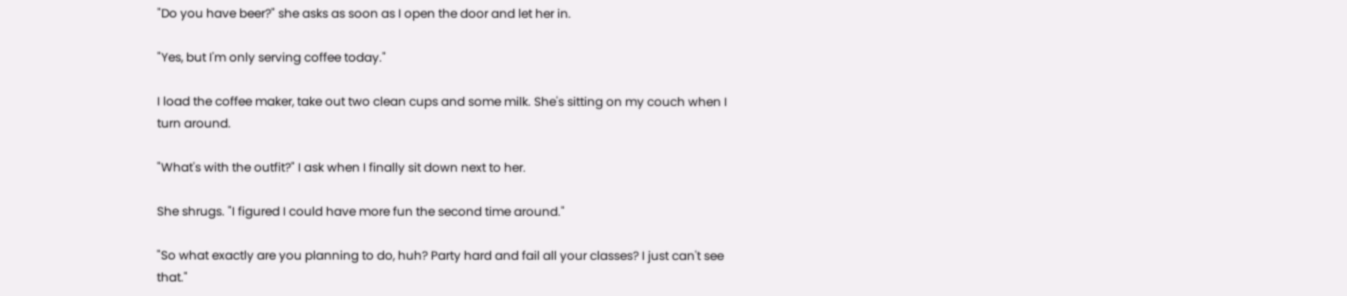"Do you have beer?" she asks as soon as I open the door and let her in.

"Yes, but I'm only serving coffee today."

I load the coffee maker, take out two clean cups and some milk. She's sitting on my couch when I turn around.

"What's with the outfit?" I ask when I finally sit down next to her.

She shrugs. "I figured I could have more fun the second time around."

"So what exactly are you planning to do, huh? Party hard and fail all your classes? I just can't see that."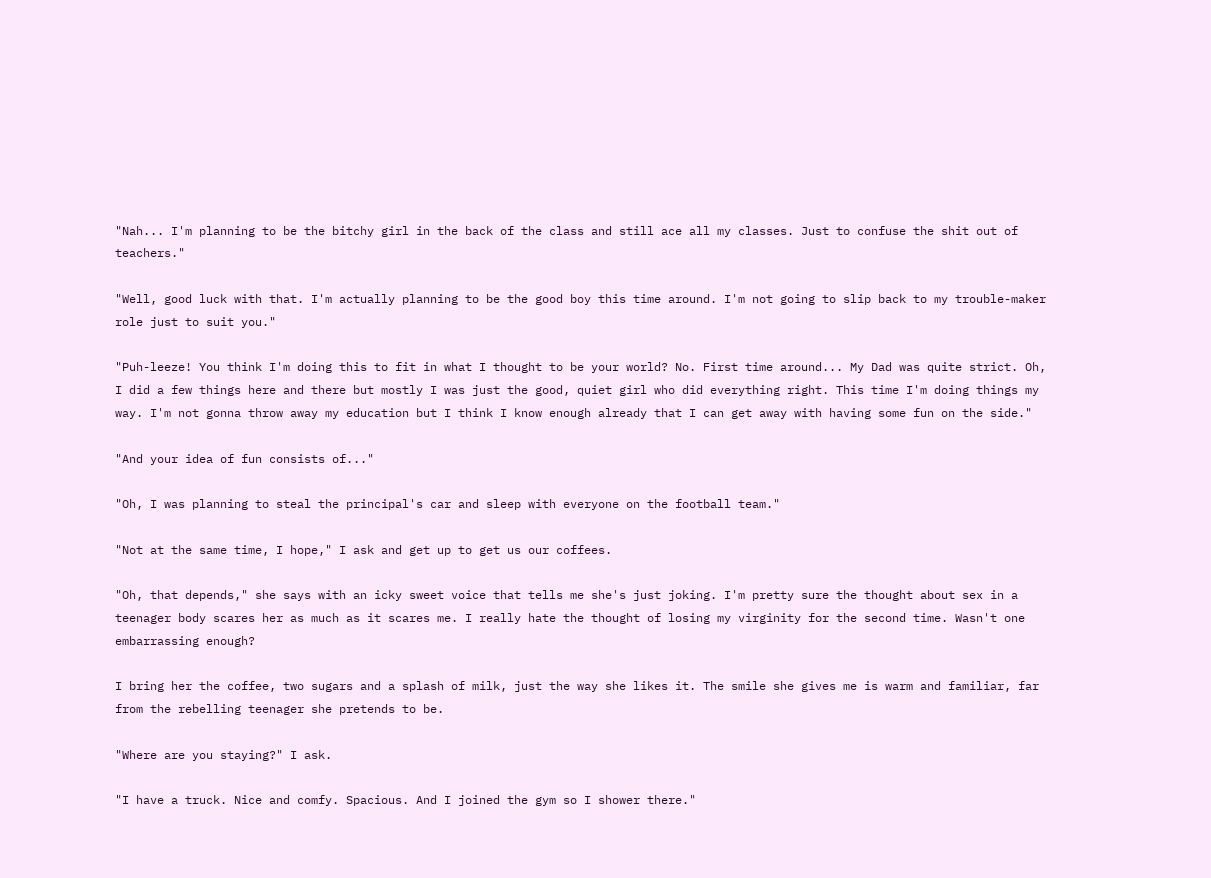"Nah... I'm planning to be the bitchy girl in the back of the class and still ace all my classes. Just to confuse the shit out of teachers."

"Well, good luck with that. I'm actually planning to be the good boy this time around. I'm not going to slip back to my trouble-maker role just to suit you."

"Puh-leeze! You think I'm doing this to fit in what I thought to be your world? No. First time around... My Dad was quite strict. Oh, I did a few things here and there but mostly I was just the good, quiet girl who did everything right. This time I'm doing things my way. I'm not gonna throw away my education but I think I know enough already that I can get away with having some fun on the side."

"And your idea of fun consists of..."

"Oh, I was planning to steal the principal's car and sleep with everyone on the football team."

"Not at the same time, I hope," I ask and get up to get us our coffees.

"Oh, that depends," she says with an icky sweet voice that tells me she's just joking. I'm pretty sure the thought about sex in a teenager body scares her as much as it scares me. I really hate the thought of losing my virginity for the second time. Wasn't one embarrassing enough?

I bring her the coffee, two sugars and a splash of milk, just the way she likes it. The smile she gives me is warm and familiar, far from the rebelling teenager she pretends to be.

"Where are you staying?" I ask.

"I have a truck. Nice and comfy. Spacious. And I joined the gym so I shower there."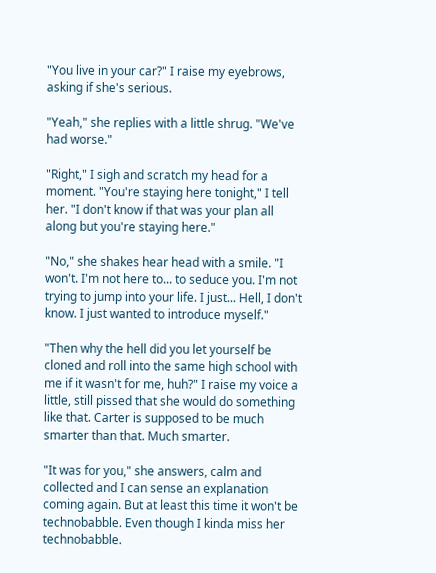"You live in your car?" I raise my eyebrows, asking if she's serious.

"Yeah," she replies with a little shrug. "We've had worse."

"Right," I sigh and scratch my head for a moment. "You're staying here tonight," I tell her. "I don't know if that was your plan all along but you're staying here."

"No," she shakes hear head with a smile. "I won't. I'm not here to... to seduce you. I'm not trying to jump into your life. I just... Hell, I don't know. I just wanted to introduce myself."

"Then why the hell did you let yourself be cloned and roll into the same high school with me if it wasn't for me, huh?" I raise my voice a little, still pissed that she would do something like that. Carter is supposed to be much smarter than that. Much smarter.

"It was for you," she answers, calm and collected and I can sense an explanation coming again. But at least this time it won't be technobabble. Even though I kinda miss her technobabble.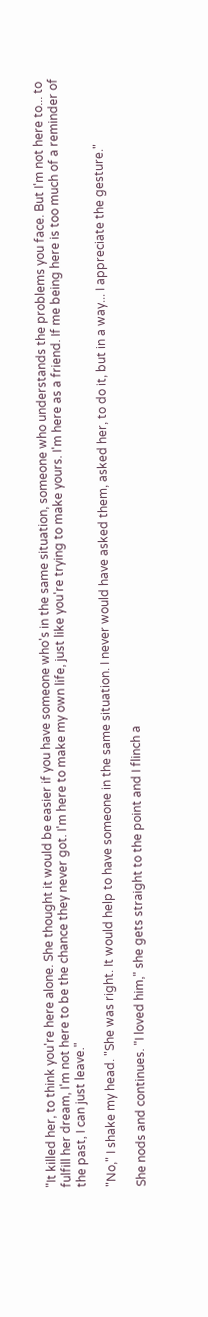"It killed her, to think you're here alone. She thought it would be easier if you have someone who's in the same situation, someone who understands the problems you face. But I'm not here to... to fulfill her dream, I'm not here to be the chance they never got. I'm here to make my own life, just like you're trying to make yours. I'm here as a friend. If me being here is too much of a reminder of the past, I can just leave."

"No," I shake my head. "She was right. It would help to have someone in the same situation. I never would have asked them, asked her, to do it, but in a way... I appreciate the gesture."

She nods and continues. "I loved him," she gets straight to the point and I flinch a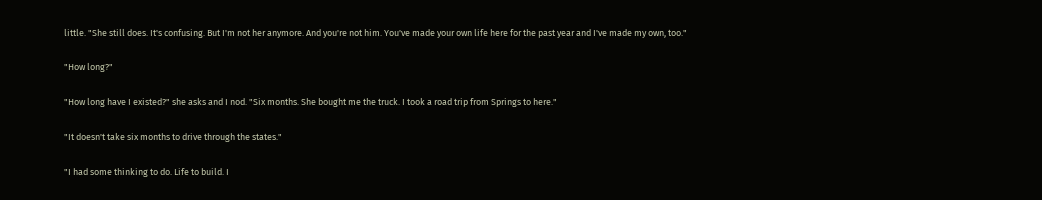little. "She still does. It's confusing. But I'm not her anymore. And you're not him. You've made your own life here for the past year and I've made my own, too."

"How long?"

"How long have I existed?" she asks and I nod. "Six months. She bought me the truck. I took a road trip from Springs to here."

"It doesn't take six months to drive through the states."

"I had some thinking to do. Life to build. I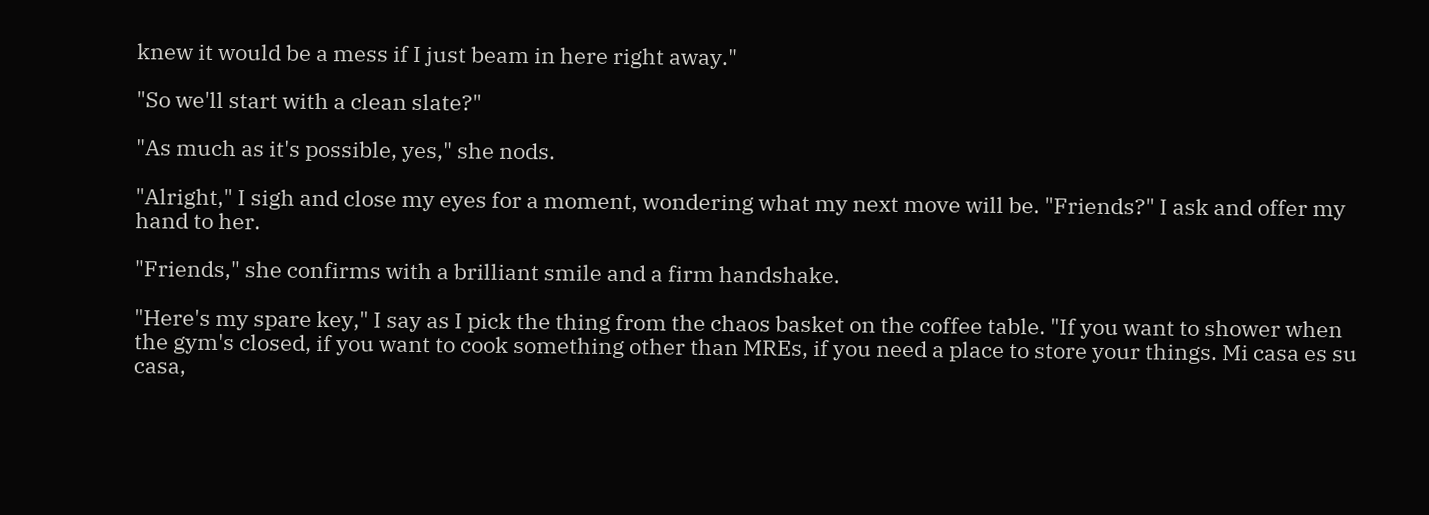knew it would be a mess if I just beam in here right away."

"So we'll start with a clean slate?"

"As much as it's possible, yes," she nods.

"Alright," I sigh and close my eyes for a moment, wondering what my next move will be. "Friends?" I ask and offer my hand to her.

"Friends," she confirms with a brilliant smile and a firm handshake.

"Here's my spare key," I say as I pick the thing from the chaos basket on the coffee table. "If you want to shower when the gym's closed, if you want to cook something other than MREs, if you need a place to store your things. Mi casa es su casa,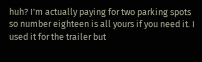huh? I'm actually paying for two parking spots so number eighteen is all yours if you need it. I used it for the trailer but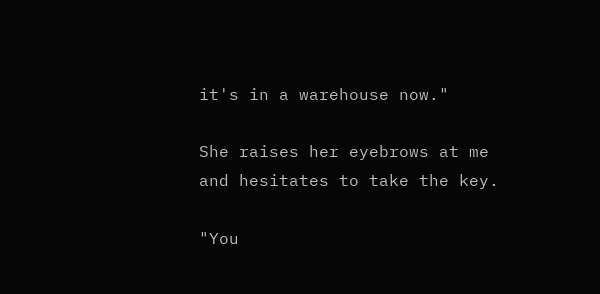it's in a warehouse now."

She raises her eyebrows at me and hesitates to take the key.

"You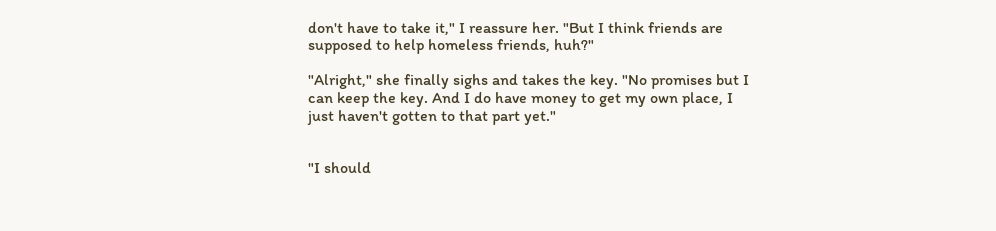don't have to take it," I reassure her. "But I think friends are supposed to help homeless friends, huh?"

"Alright," she finally sighs and takes the key. "No promises but I can keep the key. And I do have money to get my own place, I just haven't gotten to that part yet."


"I should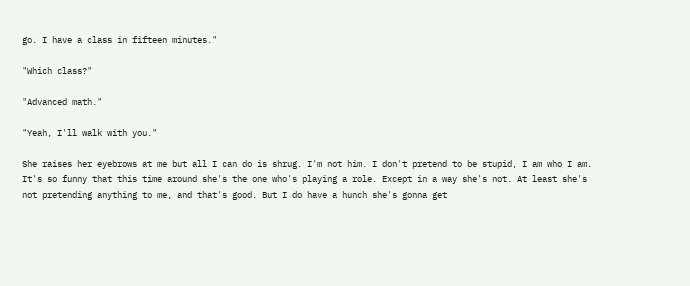go. I have a class in fifteen minutes."

"Which class?"

"Advanced math."

"Yeah, I'll walk with you."

She raises her eyebrows at me but all I can do is shrug. I'm not him. I don't pretend to be stupid, I am who I am. It's so funny that this time around she's the one who's playing a role. Except in a way she's not. At least she's not pretending anything to me, and that's good. But I do have a hunch she's gonna get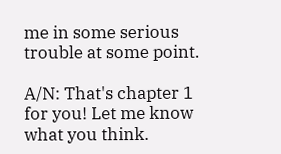me in some serious trouble at some point.

A/N: That's chapter 1 for you! Let me know what you think.